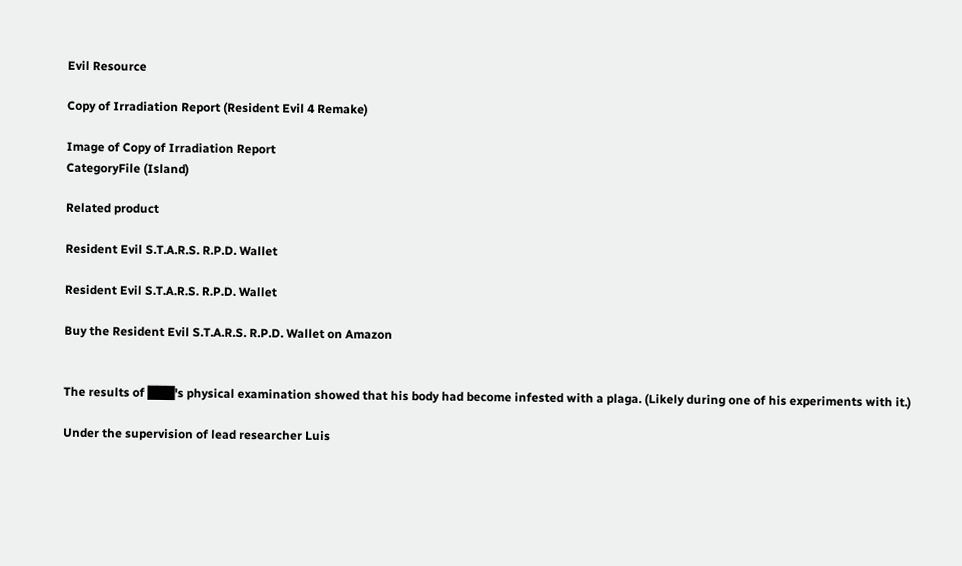Evil Resource

Copy of Irradiation Report (Resident Evil 4 Remake)

Image of Copy of Irradiation Report
CategoryFile (Island)

Related product

Resident Evil S.T.A.R.S. R.P.D. Wallet

Resident Evil S.T.A.R.S. R.P.D. Wallet

Buy the Resident Evil S.T.A.R.S. R.P.D. Wallet on Amazon


The results of ███'s physical examination showed that his body had become infested with a plaga. (Likely during one of his experiments with it.)

Under the supervision of lead researcher Luis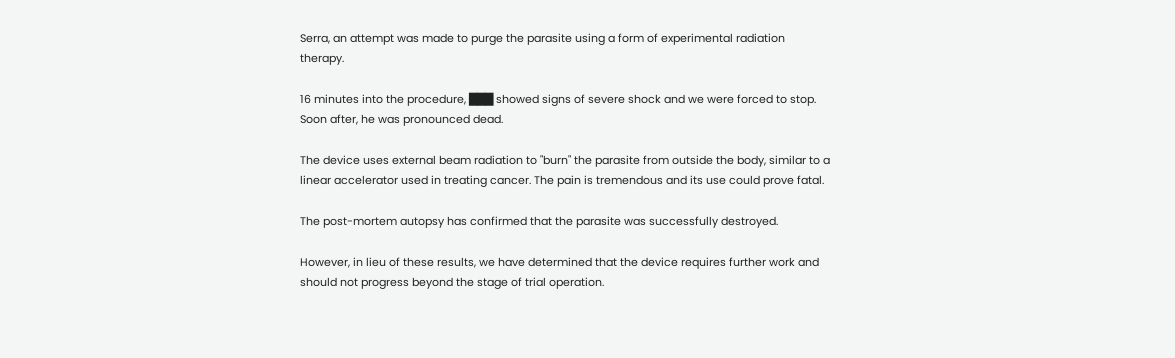Serra, an attempt was made to purge the parasite using a form of experimental radiation therapy.

16 minutes into the procedure, ███ showed signs of severe shock and we were forced to stop. Soon after, he was pronounced dead.

The device uses external beam radiation to "burn" the parasite from outside the body, similar to a linear accelerator used in treating cancer. The pain is tremendous and its use could prove fatal.

The post-mortem autopsy has confirmed that the parasite was successfully destroyed.

However, in lieu of these results, we have determined that the device requires further work and should not progress beyond the stage of trial operation.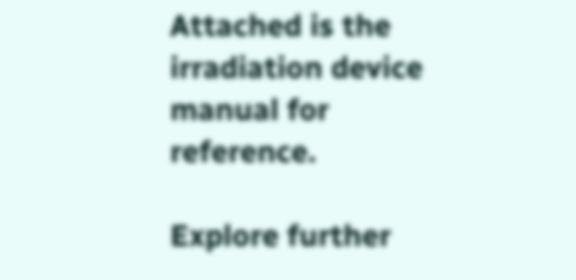Attached is the irradiation device manual for reference.

Explore further